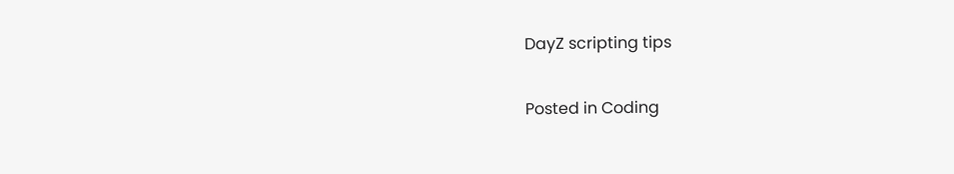DayZ scripting tips

Posted in Coding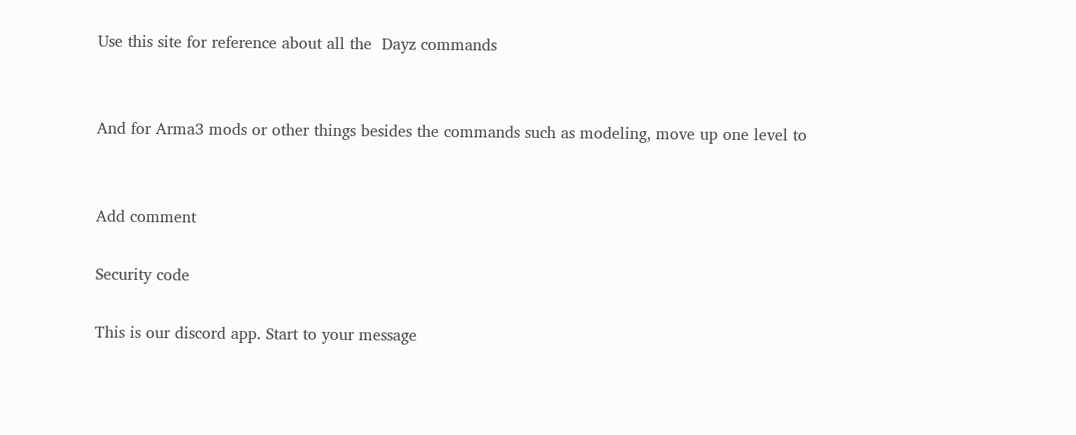Use this site for reference about all the  Dayz commands


And for Arma3 mods or other things besides the commands such as modeling, move up one level to


Add comment

Security code

This is our discord app. Start to your message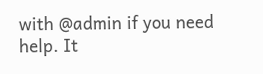with @admin if you need help. It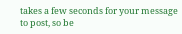takes a few seconds for your message to post, so be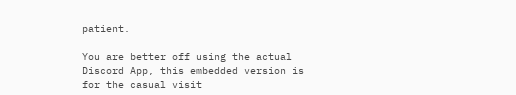patient.

You are better off using the actual Discord App, this embedded version is for the casual visit